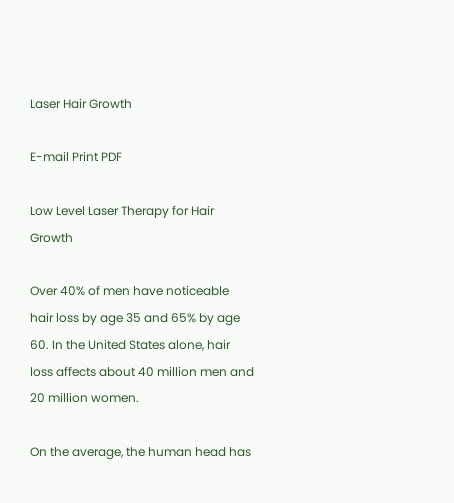Laser Hair Growth

E-mail Print PDF

Low Level Laser Therapy for Hair Growth

Over 40% of men have noticeable hair loss by age 35 and 65% by age 60. In the United States alone, hair loss affects about 40 million men and 20 million women.

On the average, the human head has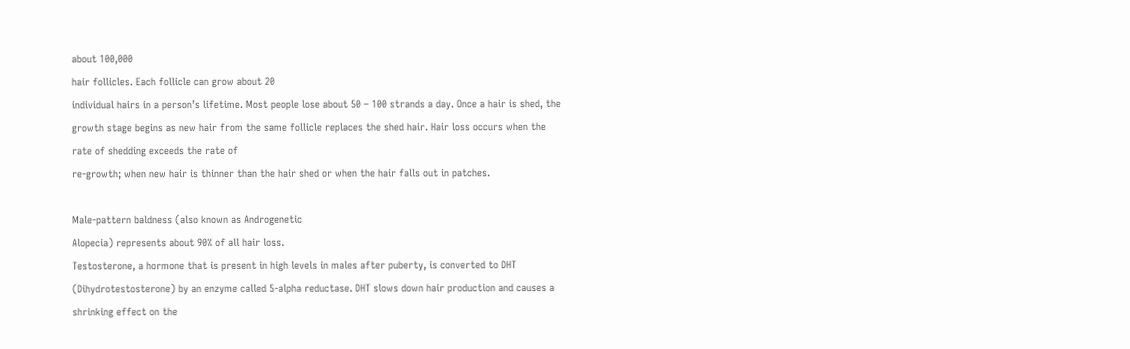about 100,000
hair follicles. Each follicle can grow about 20
individual hairs in a person’s lifetime. Most people lose about 50 – 100 strands a day. Once a hair is shed, the growth stage begins as new hair from the same follicle replaces the shed hair. Hair loss occurs when the rate of shedding exceeds the rate of
re-growth; when new hair is thinner than the hair shed or when the hair falls out in patches.

Male-pattern baldness (also known as Androgenetic
Alopecia) represents about 90% of all hair loss.
Testosterone, a hormone that is present in high levels in males after puberty, is converted to DHT (Dihydrotestosterone) by an enzyme called 5-alpha reductase. DHT slows down hair production and causes a shrinking effect on the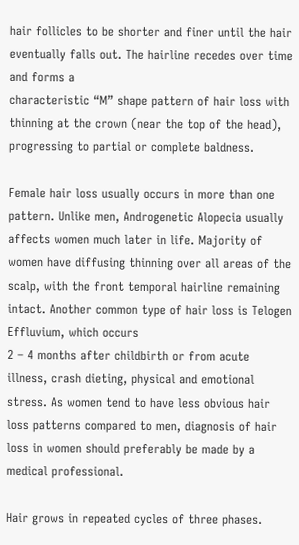hair follicles to be shorter and finer until the hair eventually falls out. The hairline recedes over time and forms a
characteristic “M” shape pattern of hair loss with thinning at the crown (near the top of the head), progressing to partial or complete baldness.

Female hair loss usually occurs in more than one pattern. Unlike men, Androgenetic Alopecia usually affects women much later in life. Majority of women have diffusing thinning over all areas of the scalp, with the front temporal hairline remaining intact. Another common type of hair loss is Telogen Effluvium, which occurs
2 – 4 months after childbirth or from acute illness, crash dieting, physical and emotional stress. As women tend to have less obvious hair
loss patterns compared to men, diagnosis of hair loss in women should preferably be made by a medical professional.

Hair grows in repeated cycles of three phases.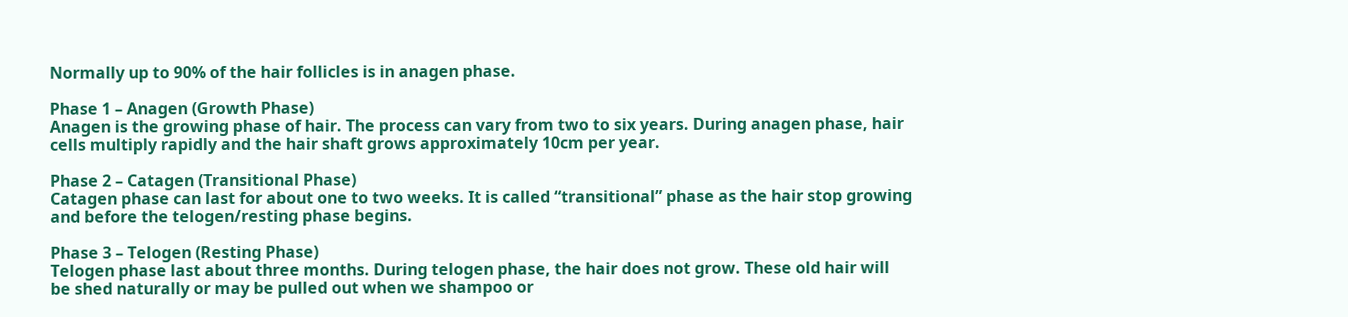Normally up to 90% of the hair follicles is in anagen phase.

Phase 1 – Anagen (Growth Phase)
Anagen is the growing phase of hair. The process can vary from two to six years. During anagen phase, hair cells multiply rapidly and the hair shaft grows approximately 10cm per year.

Phase 2 – Catagen (Transitional Phase)
Catagen phase can last for about one to two weeks. It is called “transitional” phase as the hair stop growing and before the telogen/resting phase begins.

Phase 3 – Telogen (Resting Phase)
Telogen phase last about three months. During telogen phase, the hair does not grow. These old hair will be shed naturally or may be pulled out when we shampoo or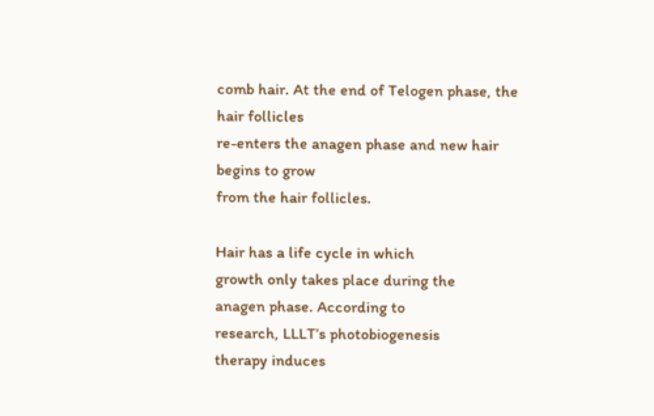comb hair. At the end of Telogen phase, the hair follicles
re-enters the anagen phase and new hair begins to grow
from the hair follicles.

Hair has a life cycle in which
growth only takes place during the
anagen phase. According to
research, LLLT’s photobiogenesis
therapy induces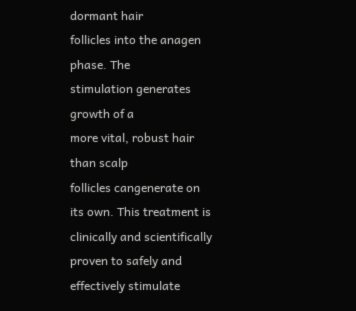dormant hair
follicles into the anagen phase. The
stimulation generates growth of a
more vital, robust hair than scalp
follicles cangenerate on its own. This treatment is clinically and scientifically proven to safely and effectively stimulate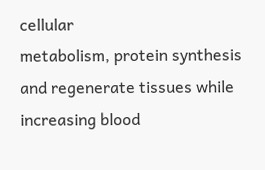cellular
metabolism, protein synthesis and regenerate tissues while increasing blood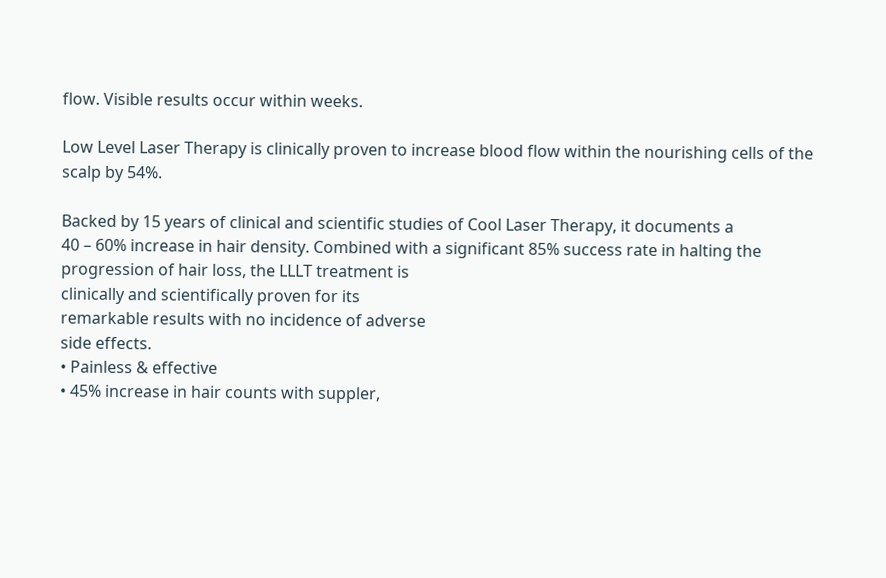flow. Visible results occur within weeks.

Low Level Laser Therapy is clinically proven to increase blood flow within the nourishing cells of the scalp by 54%.

Backed by 15 years of clinical and scientific studies of Cool Laser Therapy, it documents a
40 – 60% increase in hair density. Combined with a significant 85% success rate in halting the progression of hair loss, the LLLT treatment is
clinically and scientifically proven for its
remarkable results with no incidence of adverse
side effects.
• Painless & effective
• 45% increase in hair counts with suppler,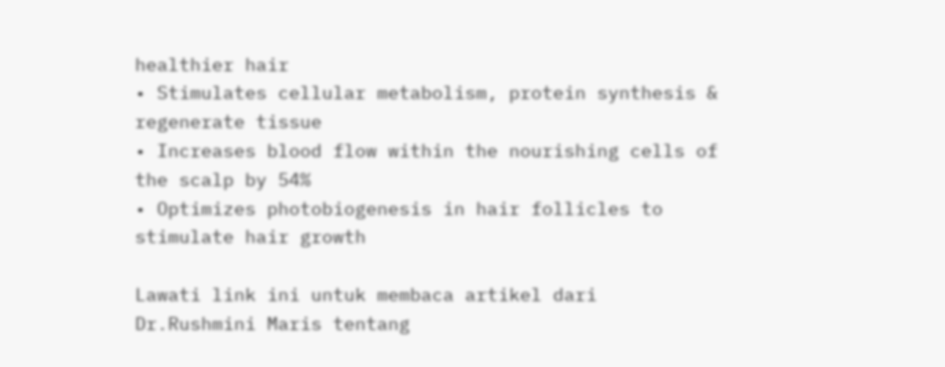healthier hair
• Stimulates cellular metabolism, protein synthesis & regenerate tissue
• Increases blood flow within the nourishing cells of the scalp by 54%
• Optimizes photobiogenesis in hair follicles to stimulate hair growth

Lawati link ini untuk membaca artikel dari Dr.Rushmini Maris tentang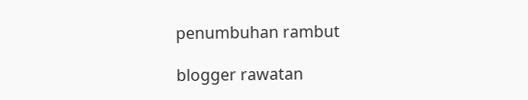penumbuhan rambut

blogger rawatan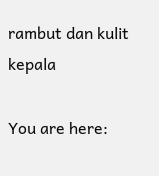rambut dan kulit kepala

You are here: